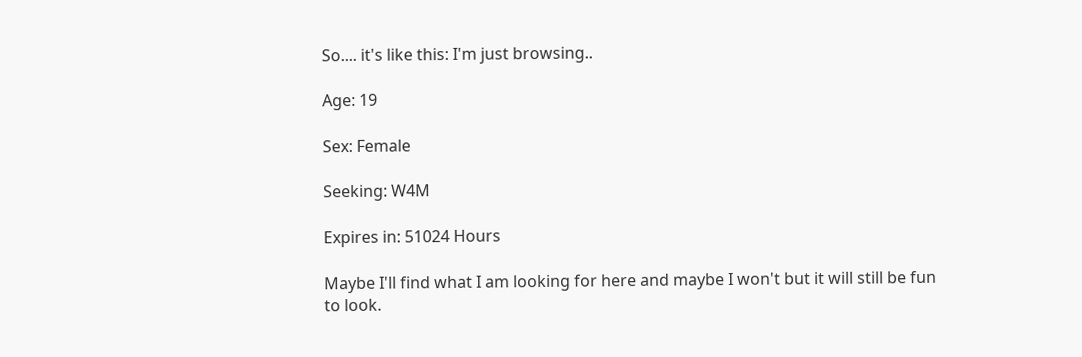So.... it's like this: I'm just browsing..

Age: 19

Sex: Female

Seeking: W4M

Expires in: 51024 Hours

Maybe I'll find what I am looking for here and maybe I won't but it will still be fun to look.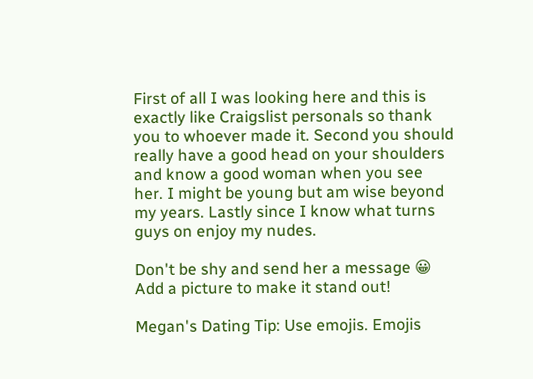First of all I was looking here and this is exactly like Craigslist personals so thank you to whoever made it. Second you should really have a good head on your shoulders and know a good woman when you see her. I might be young but am wise beyond my years. Lastly since I know what turns guys on enjoy my nudes.

Don't be shy and send her a message 😀
Add a picture to make it stand out!

Megan's Dating Tip: Use emojis. Emojis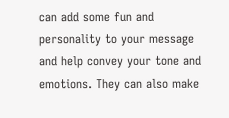can add some fun and personality to your message and help convey your tone and emotions. They can also make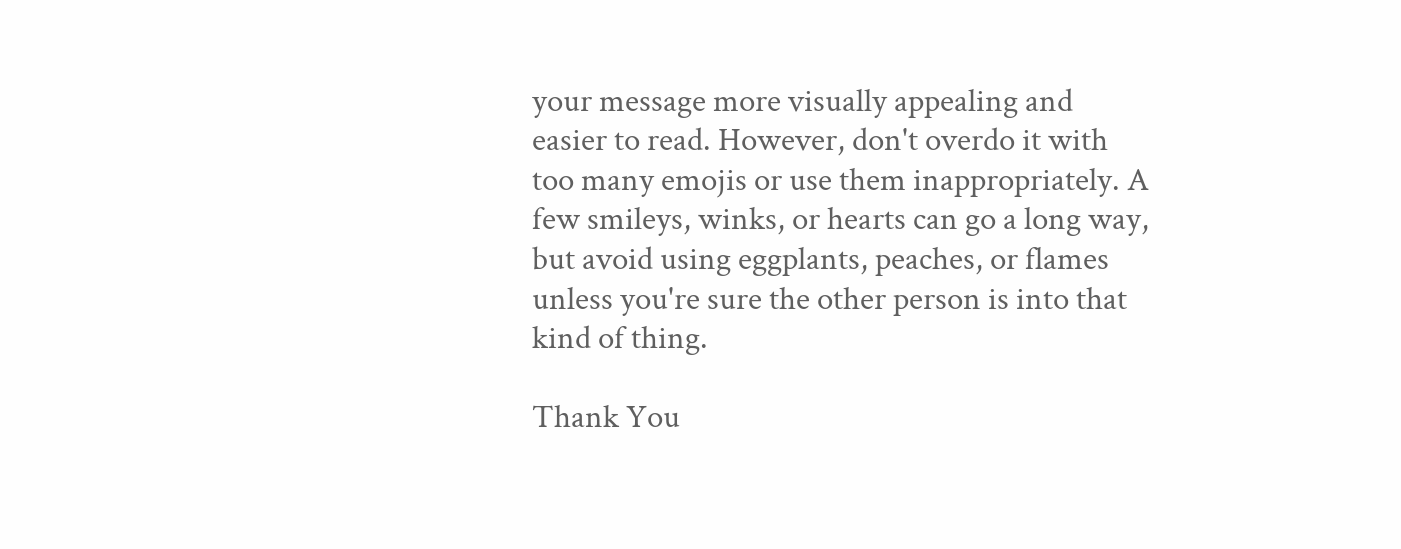your message more visually appealing and easier to read. However, don't overdo it with too many emojis or use them inappropriately. A few smileys, winks, or hearts can go a long way, but avoid using eggplants, peaches, or flames unless you're sure the other person is into that kind of thing.

Thank You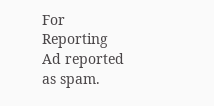For Reporting
Ad reported as spam.